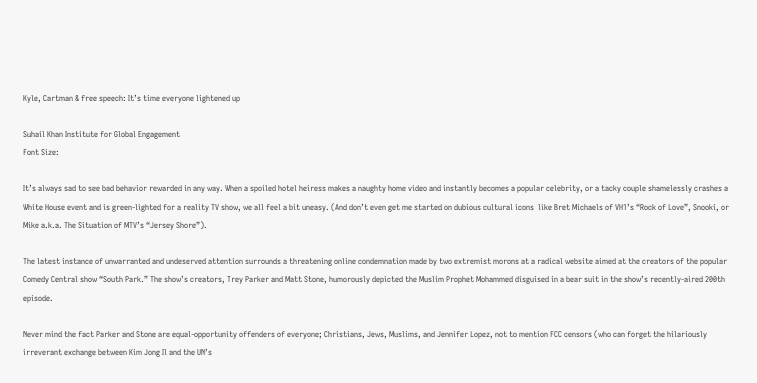Kyle, Cartman & free speech: It’s time everyone lightened up

Suhail Khan Institute for Global Engagement
Font Size:

It’s always sad to see bad behavior rewarded in any way. When a spoiled hotel heiress makes a naughty home video and instantly becomes a popular celebrity, or a tacky couple shamelessly crashes a White House event and is green-lighted for a reality TV show, we all feel a bit uneasy. (And don’t even get me started on dubious cultural icons  like Bret Michaels of VH1’s “Rock of Love”, Snooki, or Mike a.k.a. The Situation of MTV’s “Jersey Shore”).

The latest instance of unwarranted and undeserved attention surrounds a threatening online condemnation made by two extremist morons at a radical website aimed at the creators of the popular Comedy Central show “South Park.” The show’s creators, Trey Parker and Matt Stone, humorously depicted the Muslim Prophet Mohammed disguised in a bear suit in the show’s recently-aired 200th episode.

Never mind the fact Parker and Stone are equal-opportunity offenders of everyone; Christians, Jews, Muslims, and Jennifer Lopez, not to mention FCC censors (who can forget the hilariously irreverant exchange between Kim Jong Il and the UN’s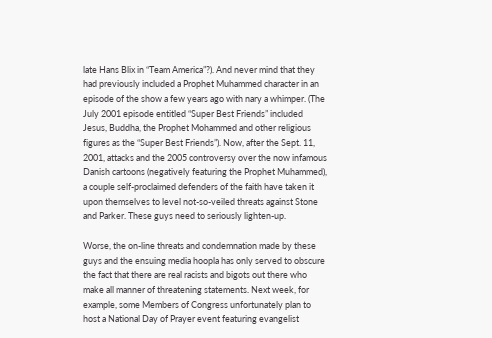late Hans Blix in “Team America”?). And never mind that they had previously included a Prophet Muhammed character in an episode of the show a few years ago with nary a whimper. (The July 2001 episode entitled “Super Best Friends” included Jesus, Buddha, the Prophet Mohammed and other religious figures as the “Super Best Friends”). Now, after the Sept. 11, 2001, attacks and the 2005 controversy over the now infamous Danish cartoons (negatively featuring the Prophet Muhammed), a couple self-proclaimed defenders of the faith have taken it upon themselves to level not-so-veiled threats against Stone and Parker. These guys need to seriously lighten-up.

Worse, the on-line threats and condemnation made by these guys and the ensuing media hoopla has only served to obscure the fact that there are real racists and bigots out there who make all manner of threatening statements. Next week, for example, some Members of Congress unfortunately plan to host a National Day of Prayer event featuring evangelist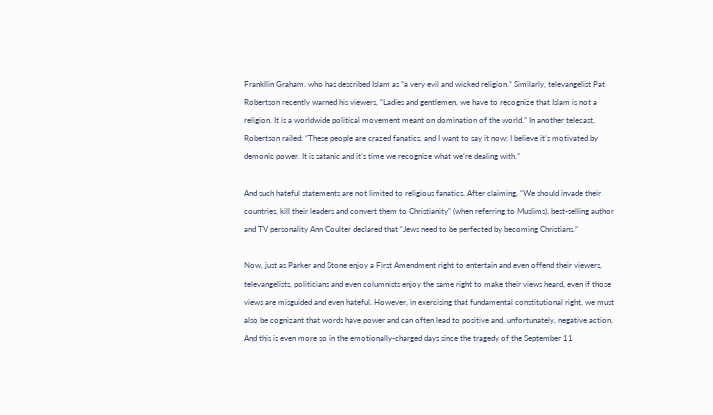Frankllin Graham. who has described Islam as ”a very evil and wicked religion.” Similarly, televangelist Pat Robertson recently warned his viewers, “Ladies and gentlemen, we have to recognize that Islam is not a religion. It is a worldwide political movement meant on domination of the world.” In another telecast, Robertson railed: “These people are crazed fanatics, and I want to say it now: I believe it’s motivated by demonic power. It is satanic and it’s time we recognize what we’re dealing with.”

And such hateful statements are not limited to religious fanatics. After claiming, “We should invade their countries, kill their leaders and convert them to Christianity” (when referring to Muslims), best-selling author and TV personality Ann Coulter declared that “Jews need to be perfected by becoming Christians.”

Now, just as Parker and Stone enjoy a First Amendment right to entertain and even offend their viewers, televangelists, politicians and even columnists enjoy the same right to make their views heard, even if those views are misguided and even hateful. However, in exercising that fundamental constitutional right, we must also be cognizant that words have power and can often lead to positive and, unfortunately, negative action. And this is even more so in the emotionally-charged days since the tragedy of the September 11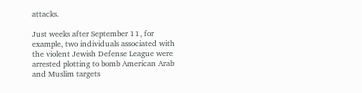attacks.

Just weeks after September 11, for example, two individuals associated with the violent Jewish Defense League were arrested plotting to bomb American Arab and Muslim targets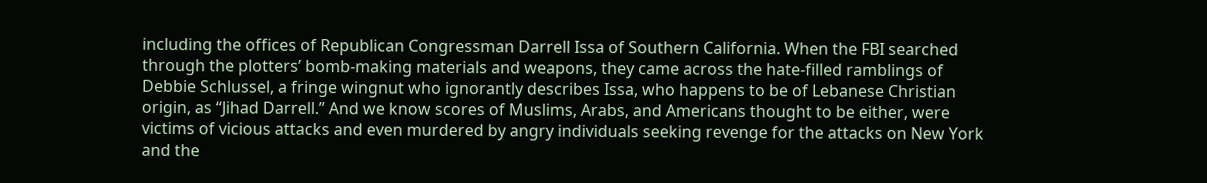including the offices of Republican Congressman Darrell Issa of Southern California. When the FBI searched through the plotters’ bomb-making materials and weapons, they came across the hate-filled ramblings of Debbie Schlussel, a fringe wingnut who ignorantly describes Issa, who happens to be of Lebanese Christian origin, as “Jihad Darrell.” And we know scores of Muslims, Arabs, and Americans thought to be either, were victims of vicious attacks and even murdered by angry individuals seeking revenge for the attacks on New York and the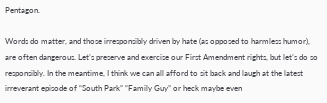Pentagon.

Words do matter, and those irresponsibly driven by hate (as opposed to harmless humor), are often dangerous. Let’s preserve and exercise our First Amendment rights, but let’s do so responsibly. In the meantime, I think we can all afford to sit back and laugh at the latest irreverant episode of “South Park” “Family Guy” or heck maybe even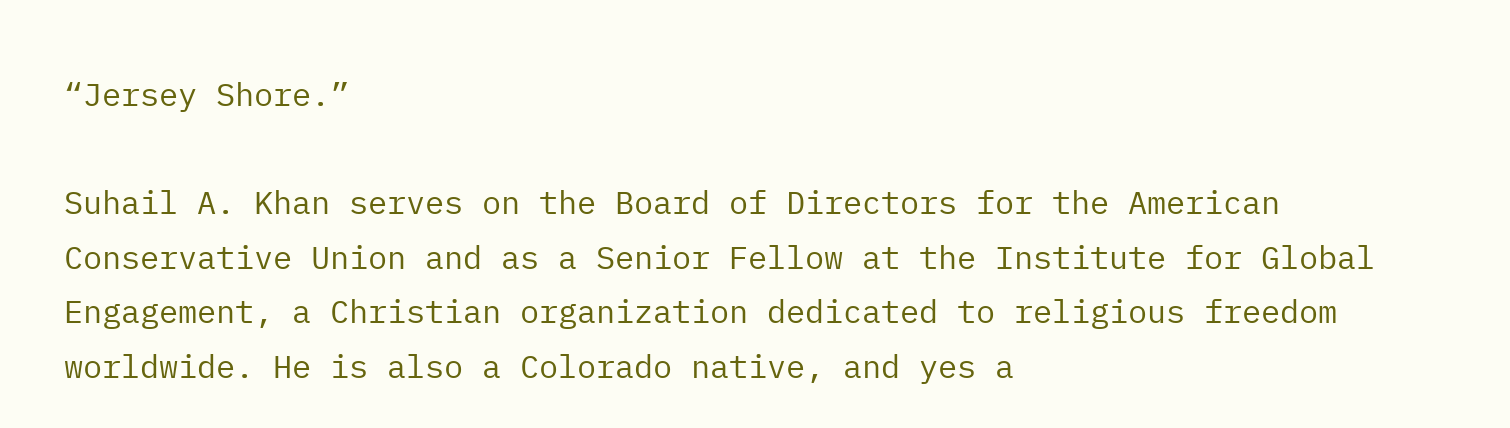“Jersey Shore.”

Suhail A. Khan serves on the Board of Directors for the American Conservative Union and as a Senior Fellow at the Institute for Global Engagement, a Christian organization dedicated to religious freedom worldwide. He is also a Colorado native, and yes a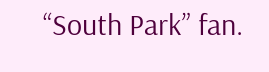“South Park” fan.